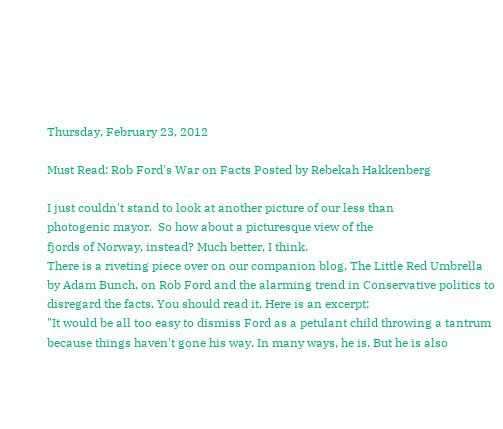Thursday, February 23, 2012

Must Read: Rob Ford's War on Facts Posted by Rebekah Hakkenberg

I just couldn't stand to look at another picture of our less than
photogenic mayor.  So how about a picturesque view of the
fjords of Norway, instead? Much better, I think.
There is a riveting piece over on our companion blog, The Little Red Umbrella by Adam Bunch, on Rob Ford and the alarming trend in Conservative politics to disregard the facts. You should read it. Here is an excerpt:
"It would be all too easy to dismiss Ford as a petulant child throwing a tantrum because things haven't gone his way. In many ways, he is. But he is also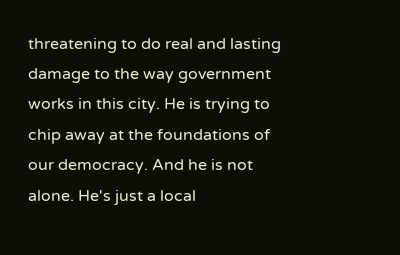threatening to do real and lasting damage to the way government works in this city. He is trying to chip away at the foundations of our democracy. And he is not alone. He's just a local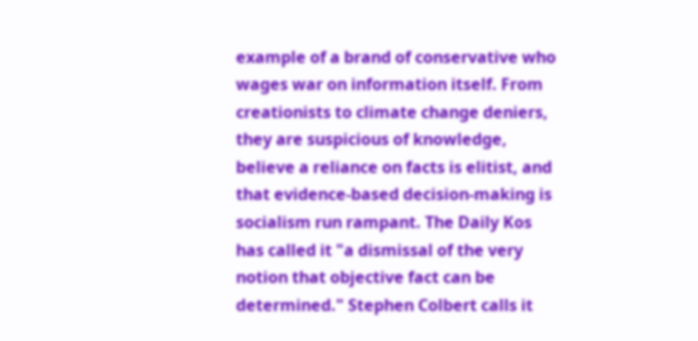example of a brand of conservative who wages war on information itself. From creationists to climate change deniers, they are suspicious of knowledge, believe a reliance on facts is elitist, and that evidence-based decision-making is socialism run rampant. The Daily Kos has called it "a dismissal of the very notion that objective fact can be determined." Stephen Colbert calls it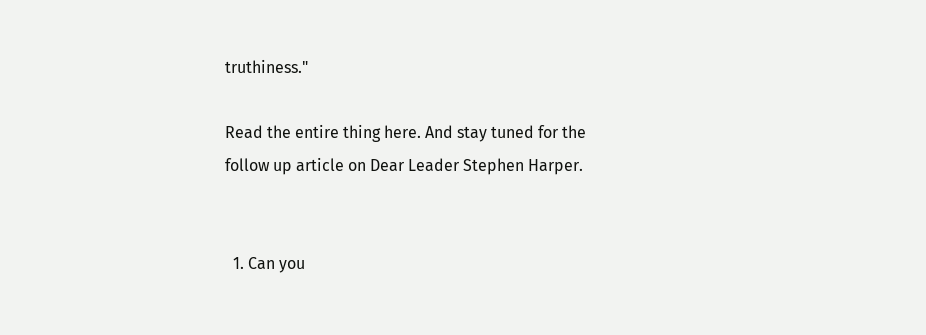truthiness."

Read the entire thing here. And stay tuned for the follow up article on Dear Leader Stephen Harper.


  1. Can you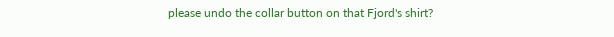please undo the collar button on that Fjord's shirt?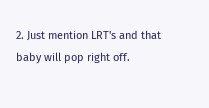2. Just mention LRT's and that baby will pop right off.